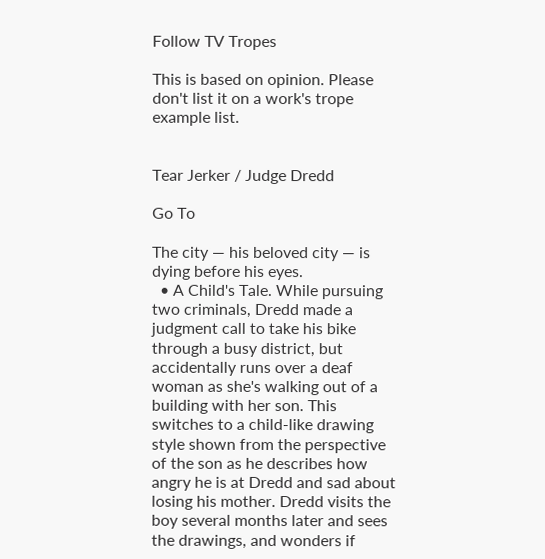Follow TV Tropes

This is based on opinion. Please don't list it on a work's trope example list.


Tear Jerker / Judge Dredd

Go To

The city — his beloved city — is dying before his eyes.
  • A Child's Tale. While pursuing two criminals, Dredd made a judgment call to take his bike through a busy district, but accidentally runs over a deaf woman as she's walking out of a building with her son. This switches to a child-like drawing style shown from the perspective of the son as he describes how angry he is at Dredd and sad about losing his mother. Dredd visits the boy several months later and sees the drawings, and wonders if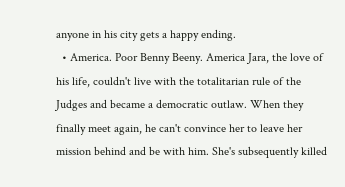anyone in his city gets a happy ending.
  • America. Poor Benny Beeny. America Jara, the love of his life, couldn't live with the totalitarian rule of the Judges and became a democratic outlaw. When they finally meet again, he can't convince her to leave her mission behind and be with him. She's subsequently killed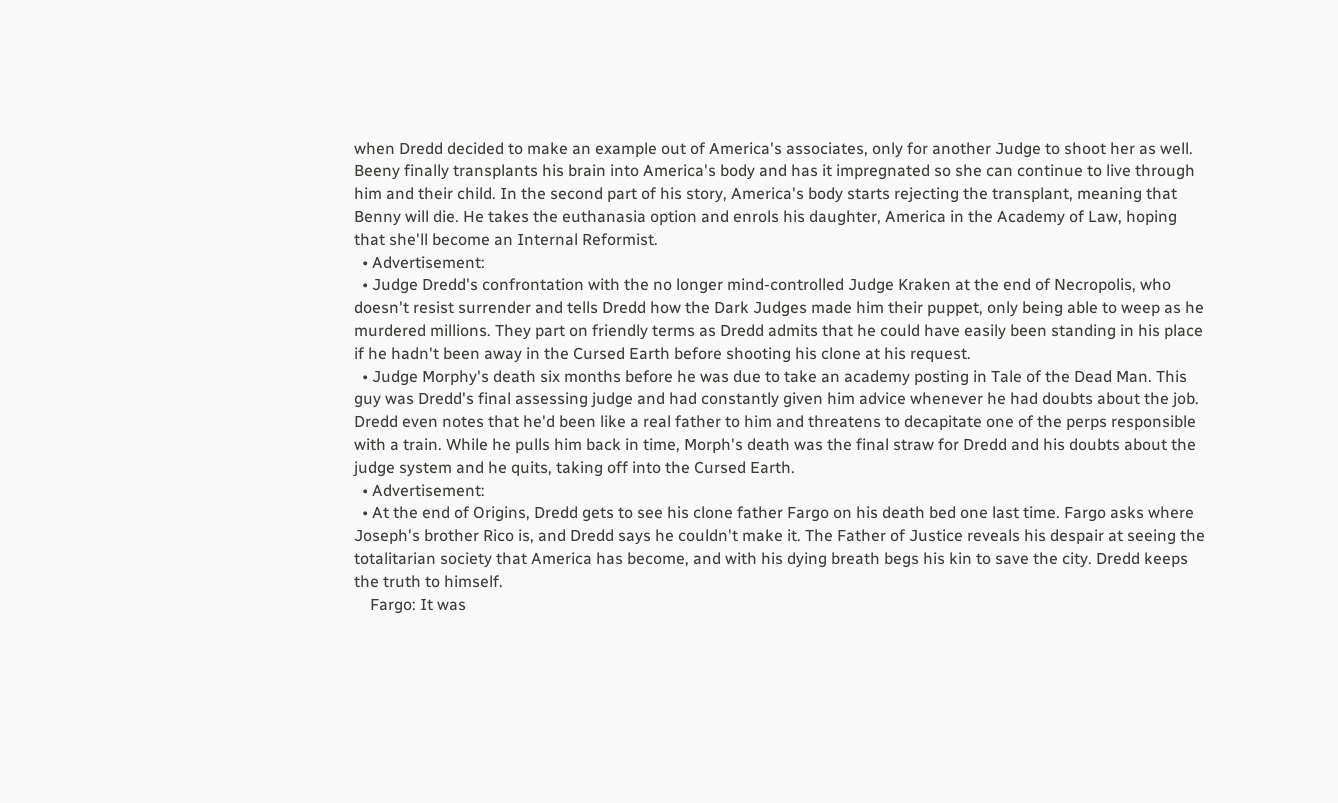when Dredd decided to make an example out of America's associates, only for another Judge to shoot her as well. Beeny finally transplants his brain into America's body and has it impregnated so she can continue to live through him and their child. In the second part of his story, America's body starts rejecting the transplant, meaning that Benny will die. He takes the euthanasia option and enrols his daughter, America in the Academy of Law, hoping that she'll become an Internal Reformist.
  • Advertisement:
  • Judge Dredd's confrontation with the no longer mind-controlled Judge Kraken at the end of Necropolis, who doesn't resist surrender and tells Dredd how the Dark Judges made him their puppet, only being able to weep as he murdered millions. They part on friendly terms as Dredd admits that he could have easily been standing in his place if he hadn't been away in the Cursed Earth before shooting his clone at his request.
  • Judge Morphy's death six months before he was due to take an academy posting in Tale of the Dead Man. This guy was Dredd's final assessing judge and had constantly given him advice whenever he had doubts about the job. Dredd even notes that he'd been like a real father to him and threatens to decapitate one of the perps responsible with a train. While he pulls him back in time, Morph's death was the final straw for Dredd and his doubts about the judge system and he quits, taking off into the Cursed Earth.
  • Advertisement:
  • At the end of Origins, Dredd gets to see his clone father Fargo on his death bed one last time. Fargo asks where Joseph's brother Rico is, and Dredd says he couldn't make it. The Father of Justice reveals his despair at seeing the totalitarian society that America has become, and with his dying breath begs his kin to save the city. Dredd keeps the truth to himself.
    Fargo: It was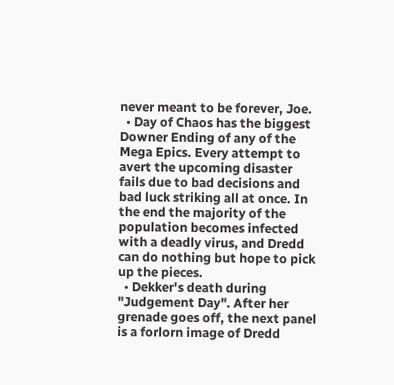never meant to be forever, Joe.
  • Day of Chaos has the biggest Downer Ending of any of the Mega Epics. Every attempt to avert the upcoming disaster fails due to bad decisions and bad luck striking all at once. In the end the majority of the population becomes infected with a deadly virus, and Dredd can do nothing but hope to pick up the pieces.
  • Dekker's death during "Judgement Day". After her grenade goes off, the next panel is a forlorn image of Dredd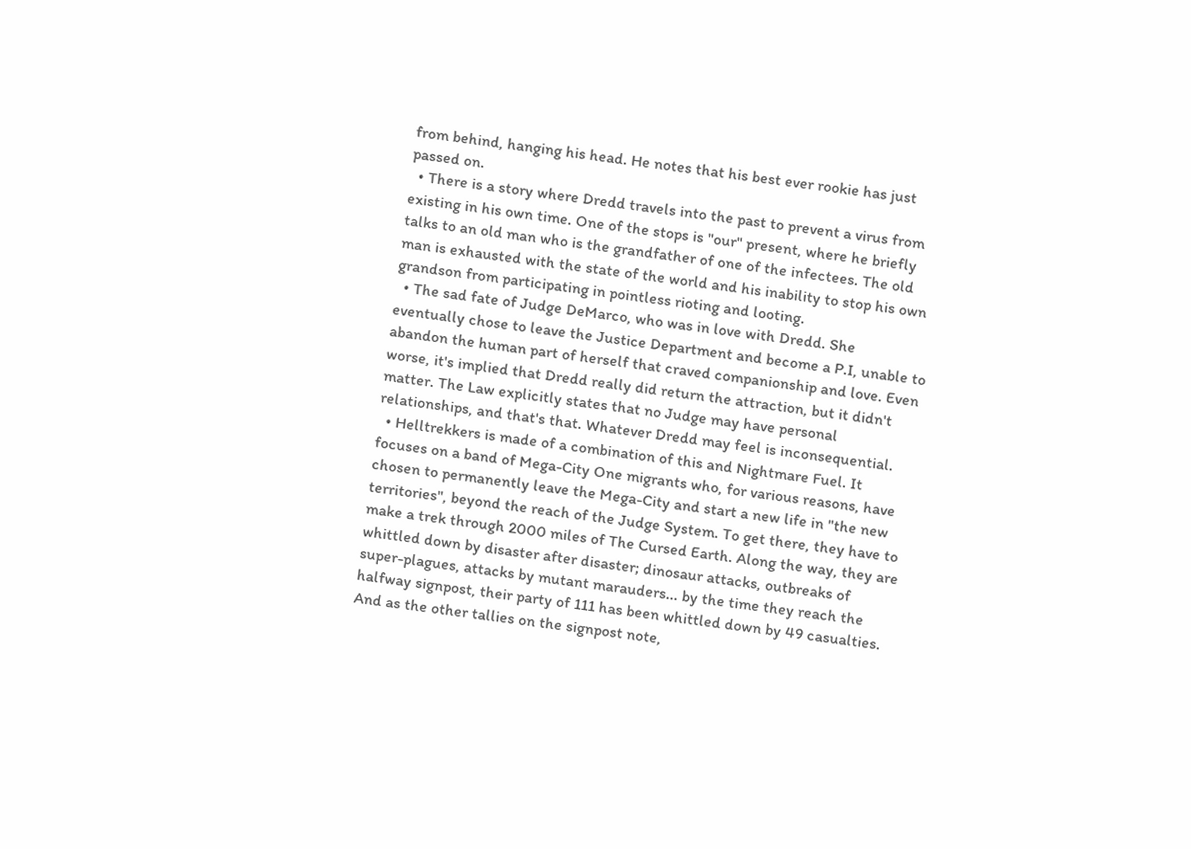from behind, hanging his head. He notes that his best ever rookie has just passed on.
  • There is a story where Dredd travels into the past to prevent a virus from existing in his own time. One of the stops is "our" present, where he briefly talks to an old man who is the grandfather of one of the infectees. The old man is exhausted with the state of the world and his inability to stop his own grandson from participating in pointless rioting and looting.
  • The sad fate of Judge DeMarco, who was in love with Dredd. She eventually chose to leave the Justice Department and become a P.I, unable to abandon the human part of herself that craved companionship and love. Even worse, it's implied that Dredd really did return the attraction, but it didn't matter. The Law explicitly states that no Judge may have personal relationships, and that's that. Whatever Dredd may feel is inconsequential.
  • Helltrekkers is made of a combination of this and Nightmare Fuel. It focuses on a band of Mega-City One migrants who, for various reasons, have chosen to permanently leave the Mega-City and start a new life in "the new territories", beyond the reach of the Judge System. To get there, they have to make a trek through 2000 miles of The Cursed Earth. Along the way, they are whittled down by disaster after disaster; dinosaur attacks, outbreaks of super-plagues, attacks by mutant marauders... by the time they reach the halfway signpost, their party of 111 has been whittled down by 49 casualties. And as the other tallies on the signpost note,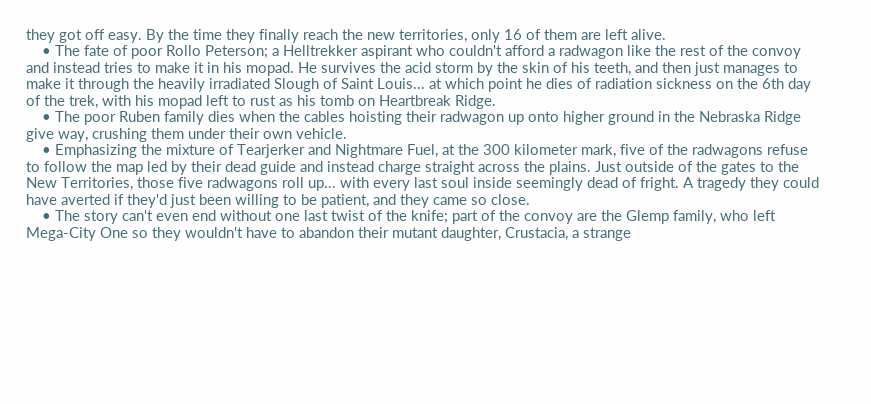they got off easy. By the time they finally reach the new territories, only 16 of them are left alive.
    • The fate of poor Rollo Peterson; a Helltrekker aspirant who couldn't afford a radwagon like the rest of the convoy and instead tries to make it in his mopad. He survives the acid storm by the skin of his teeth, and then just manages to make it through the heavily irradiated Slough of Saint Louis... at which point he dies of radiation sickness on the 6th day of the trek, with his mopad left to rust as his tomb on Heartbreak Ridge.
    • The poor Ruben family dies when the cables hoisting their radwagon up onto higher ground in the Nebraska Ridge give way, crushing them under their own vehicle.
    • Emphasizing the mixture of Tearjerker and Nightmare Fuel, at the 300 kilometer mark, five of the radwagons refuse to follow the map led by their dead guide and instead charge straight across the plains. Just outside of the gates to the New Territories, those five radwagons roll up... with every last soul inside seemingly dead of fright. A tragedy they could have averted if they'd just been willing to be patient, and they came so close.
    • The story can't even end without one last twist of the knife; part of the convoy are the Glemp family, who left Mega-City One so they wouldn't have to abandon their mutant daughter, Crustacia, a strange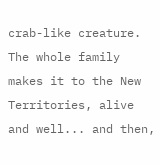crab-like creature. The whole family makes it to the New Territories, alive and well... and then,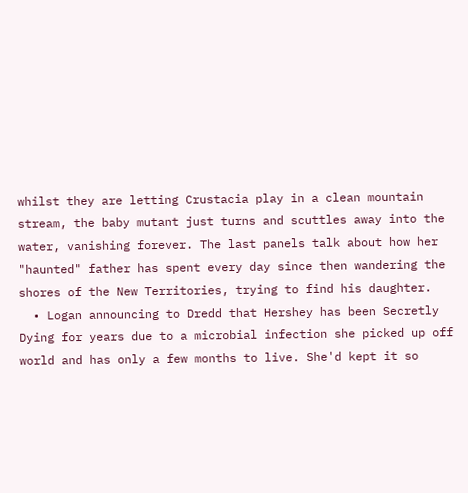whilst they are letting Crustacia play in a clean mountain stream, the baby mutant just turns and scuttles away into the water, vanishing forever. The last panels talk about how her "haunted" father has spent every day since then wandering the shores of the New Territories, trying to find his daughter.
  • Logan announcing to Dredd that Hershey has been Secretly Dying for years due to a microbial infection she picked up off world and has only a few months to live. She'd kept it so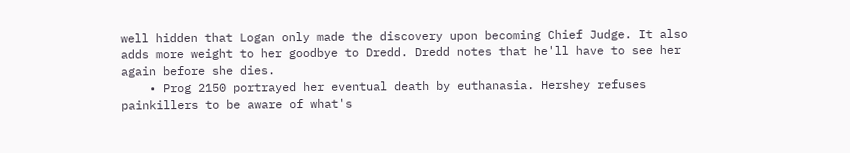well hidden that Logan only made the discovery upon becoming Chief Judge. It also adds more weight to her goodbye to Dredd. Dredd notes that he'll have to see her again before she dies.
    • Prog 2150 portrayed her eventual death by euthanasia. Hershey refuses painkillers to be aware of what's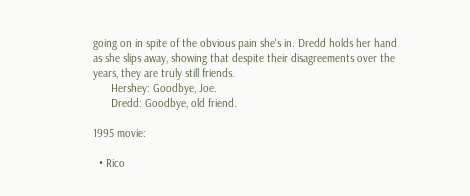going on in spite of the obvious pain she's in. Dredd holds her hand as she slips away, showing that despite their disagreements over the years, they are truly still friends.
      Hershey: Goodbye, Joe.
      Dredd: Goodbye, old friend.

1995 movie:

  • Rico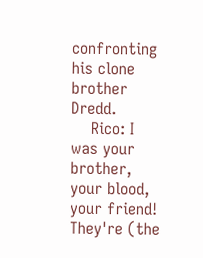confronting his clone brother Dredd.
    Rico: I was your brother, your blood, your friend! They're (the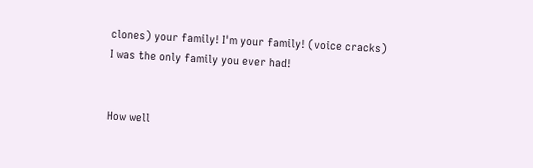clones) your family! I'm your family! (voice cracks) I was the only family you ever had!


How well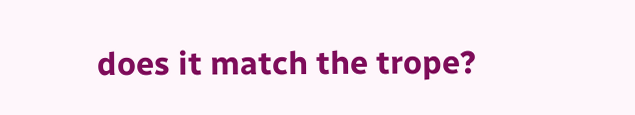does it match the trope?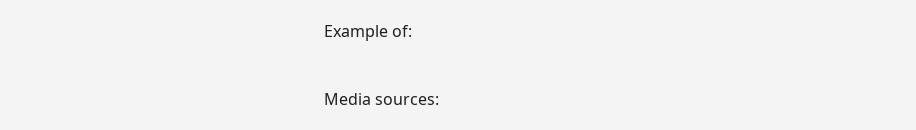Example of:


Media sources: